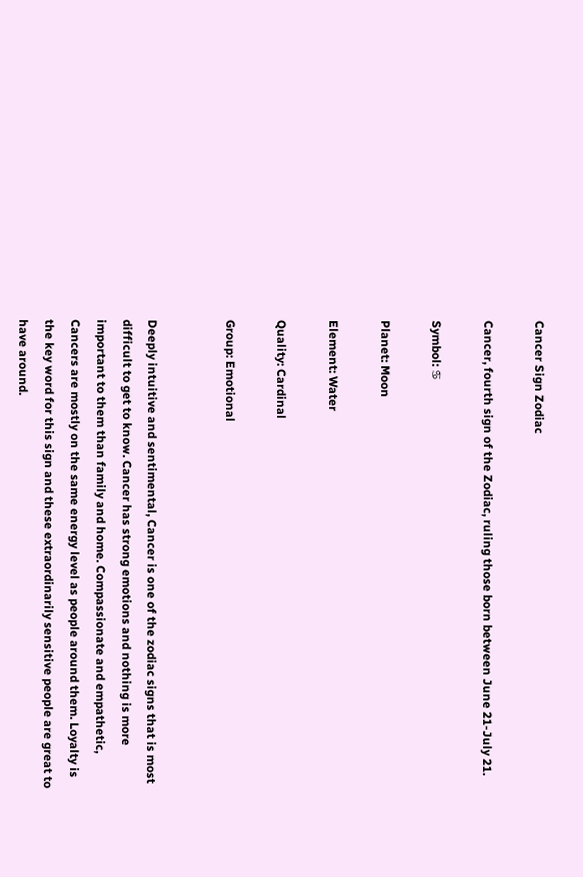Cancer Sign Zodiac

Cancer, fourth sign of the Zodiac, ruling those born between June 21-July 21.

Symbol: ♋

Planet: Moon

Element: Water

Quality: Cardinal

Group: Emotional


Deeply intuitive and sentimental, Cancer is one of the zodiac signs that is most difficult to get to know. Cancer has strong emotions and nothing is more important to them than family and home. Compassionate and empathetic, Cancers are mostly on the same energy level as people around them. Loyalty is the key word for this sign and these extraordinarily sensitive people are great to have around.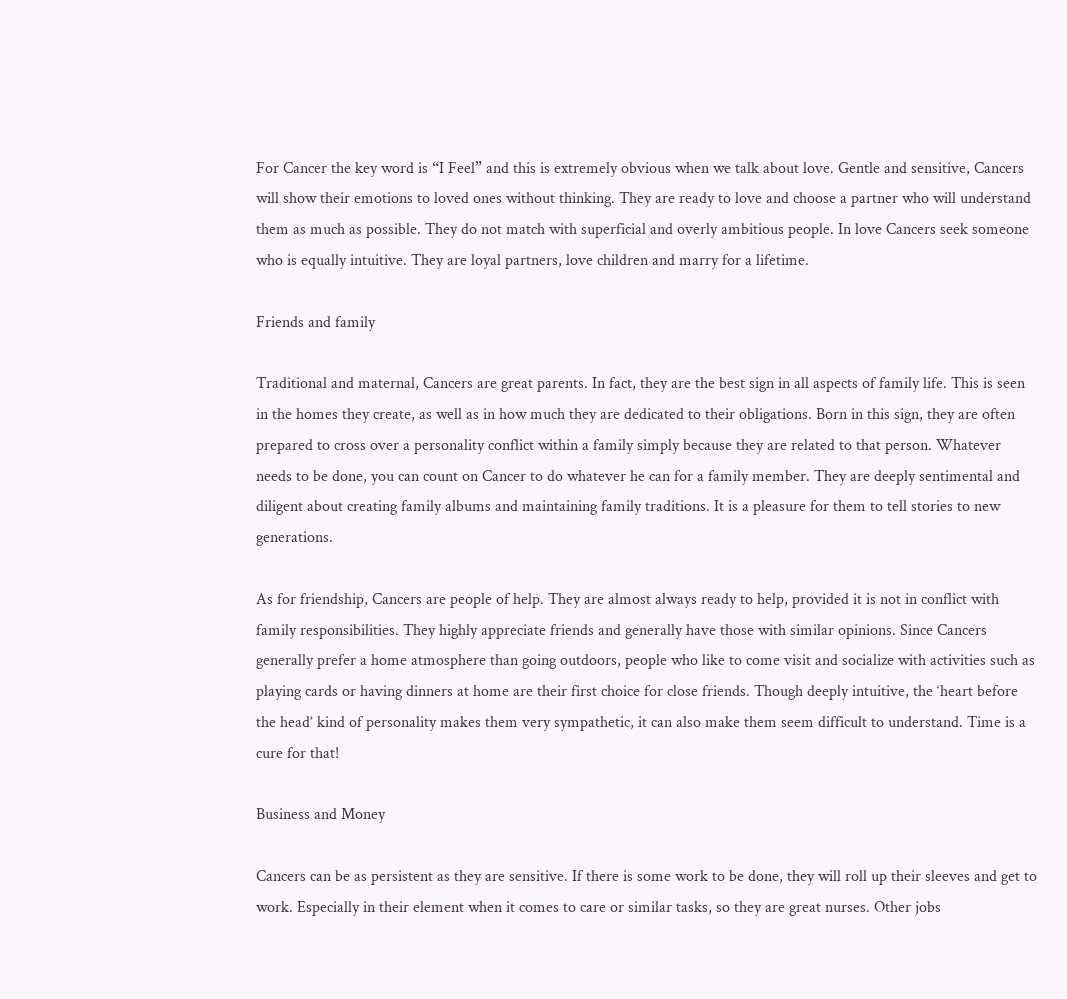For Cancer the key word is “I Feel” and this is extremely obvious when we talk about love. Gentle and sensitive, Cancers will show their emotions to loved ones without thinking. They are ready to love and choose a partner who will understand them as much as possible. They do not match with superficial and overly ambitious people. In love Cancers seek someone who is equally intuitive. They are loyal partners, love children and marry for a lifetime.

Friends and family

Traditional and maternal, Cancers are great parents. In fact, they are the best sign in all aspects of family life. This is seen in the homes they create, as well as in how much they are dedicated to their obligations. Born in this sign, they are often prepared to cross over a personality conflict within a family simply because they are related to that person. Whatever needs to be done, you can count on Cancer to do whatever he can for a family member. They are deeply sentimental and diligent about creating family albums and maintaining family traditions. It is a pleasure for them to tell stories to new generations.

As for friendship, Cancers are people of help. They are almost always ready to help, provided it is not in conflict with family responsibilities. They highly appreciate friends and generally have those with similar opinions. Since Cancers generally prefer a home atmosphere than going outdoors, people who like to come visit and socialize with activities such as playing cards or having dinners at home are their first choice for close friends. Though deeply intuitive, the ‘heart before the head’ kind of personality makes them very sympathetic, it can also make them seem difficult to understand. Time is a cure for that!

Business and Money

Cancers can be as persistent as they are sensitive. If there is some work to be done, they will roll up their sleeves and get to work. Especially in their element when it comes to care or similar tasks, so they are great nurses. Other jobs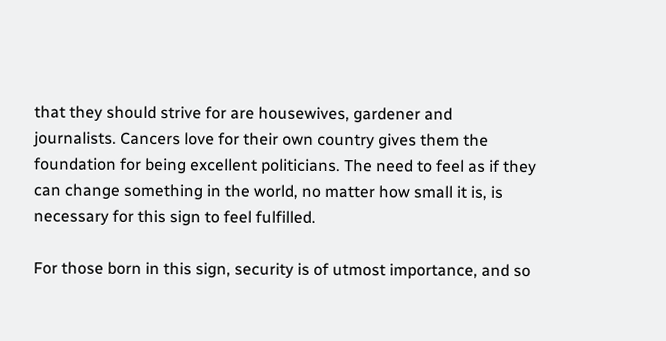that they should strive for are housewives, gardener and journalists. Cancers love for their own country gives them the foundation for being excellent politicians. The need to feel as if they can change something in the world, no matter how small it is, is necessary for this sign to feel fulfilled.

For those born in this sign, security is of utmost importance, and so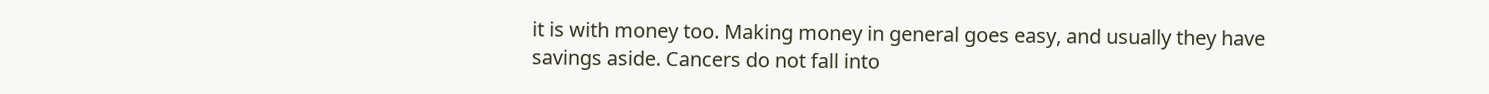it is with money too. Making money in general goes easy, and usually they have savings aside. Cancers do not fall into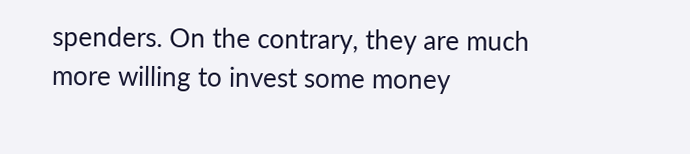spenders. On the contrary, they are much more willing to invest some money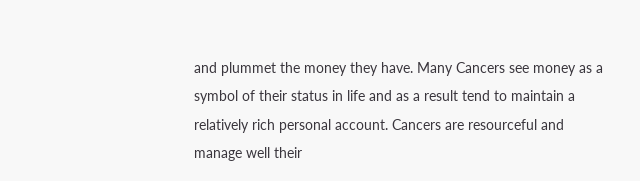and plummet the money they have. Many Cancers see money as a symbol of their status in life and as a result tend to maintain a relatively rich personal account. Cancers are resourceful and manage well their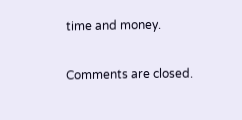time and money.

Comments are closed.